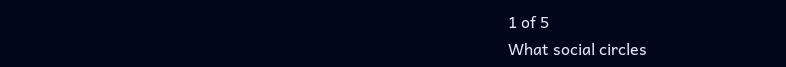1 of 5
What social circles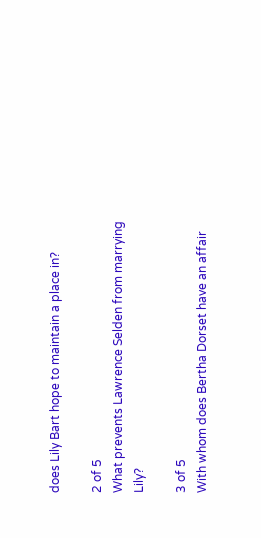does Lily Bart hope to maintain a place in?

2 of 5
What prevents Lawrence Selden from marrying Lily?

3 of 5
With whom does Bertha Dorset have an affair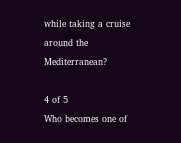while taking a cruise around the Mediterranean?

4 of 5
Who becomes one of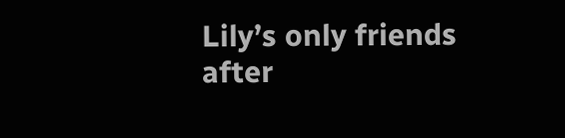Lily’s only friends after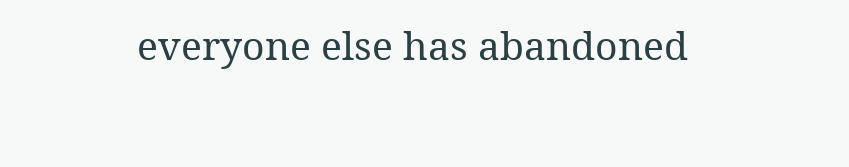everyone else has abandoned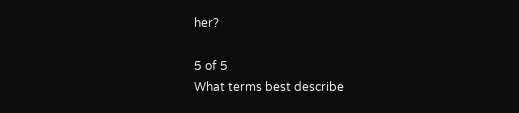her?

5 of 5
What terms best describe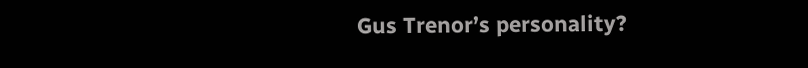Gus Trenor’s personality?